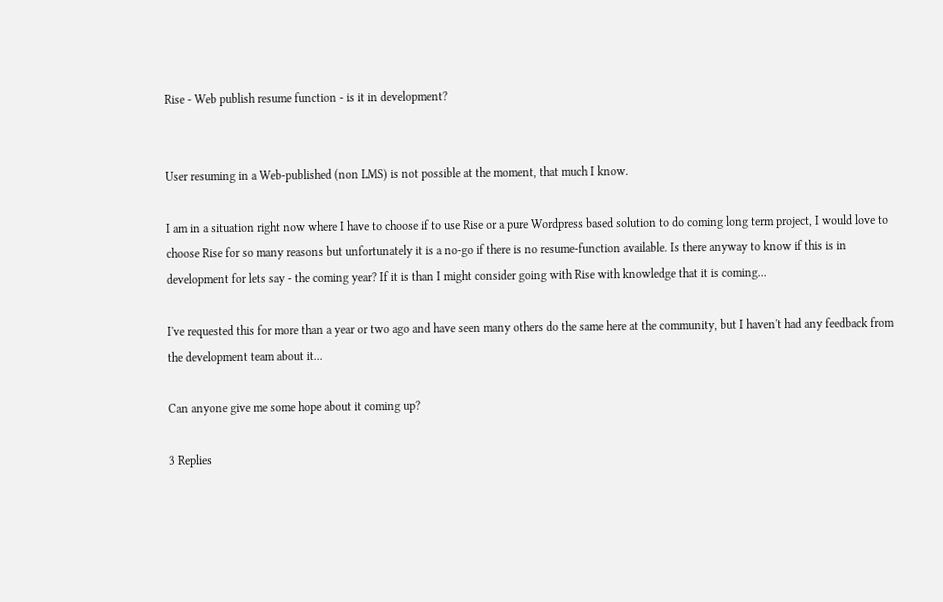Rise - Web publish resume function - is it in development?


User resuming in a Web-published (non LMS) is not possible at the moment, that much I know.

I am in a situation right now where I have to choose if to use Rise or a pure Wordpress based solution to do coming long term project, I would love to choose Rise for so many reasons but unfortunately it is a no-go if there is no resume-function available. Is there anyway to know if this is in development for lets say - the coming year? If it is than I might consider going with Rise with knowledge that it is coming...

I've requested this for more than a year or two ago and have seen many others do the same here at the community, but I haven't had any feedback from the development team about it...

Can anyone give me some hope about it coming up?

3 Replies